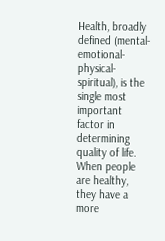Health, broadly defined (mental-emotional-physical-spiritual), is the single most important factor in determining quality of life. When people are healthy, they have a more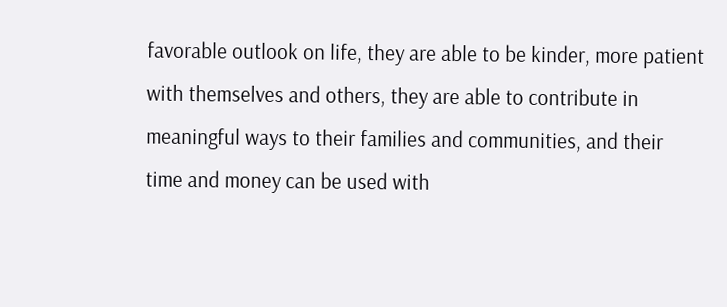favorable outlook on life, they are able to be kinder, more patient with themselves and others, they are able to contribute in meaningful ways to their families and communities, and their time and money can be used with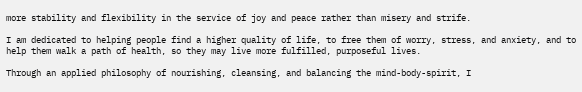more stability and flexibility in the service of joy and peace rather than misery and strife.

I am dedicated to helping people find a higher quality of life, to free them of worry, stress, and anxiety, and to help them walk a path of health, so they may live more fulfilled, purposeful lives.

Through an applied philosophy of nourishing, cleansing, and balancing the mind-body-spirit, I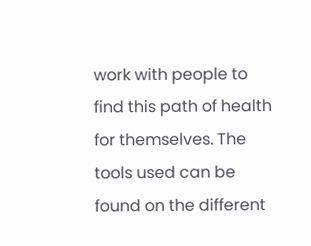work with people to find this path of health for themselves. The tools used can be found on the different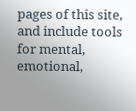pages of this site, and include tools for mental, emotional,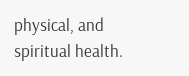physical, and spiritual health.